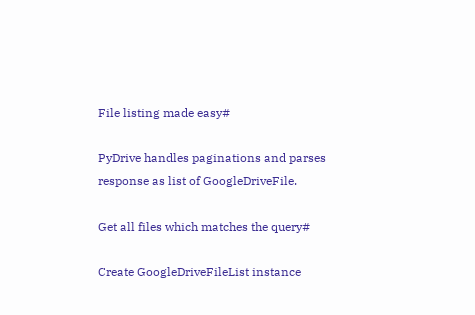File listing made easy#

PyDrive handles paginations and parses response as list of GoogleDriveFile.

Get all files which matches the query#

Create GoogleDriveFileList instance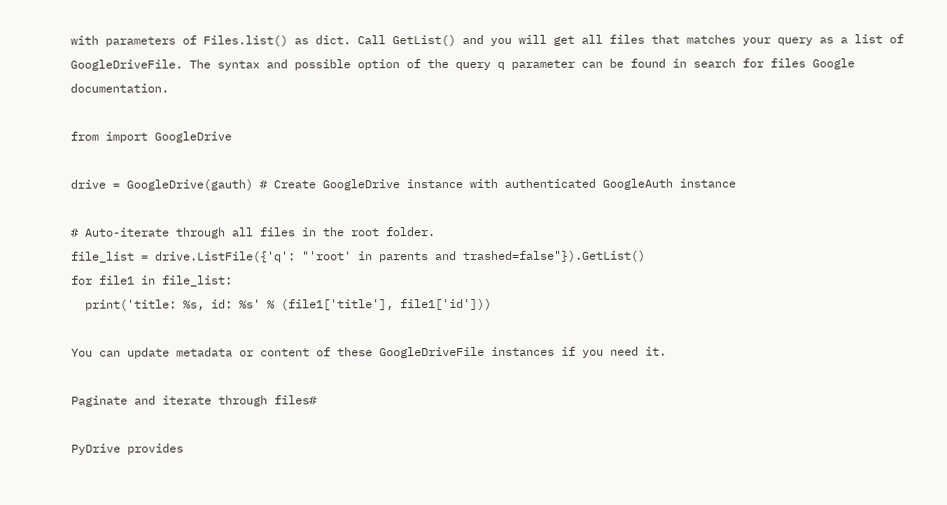with parameters of Files.list() as dict. Call GetList() and you will get all files that matches your query as a list of GoogleDriveFile. The syntax and possible option of the query q parameter can be found in search for files Google documentation.

from import GoogleDrive

drive = GoogleDrive(gauth) # Create GoogleDrive instance with authenticated GoogleAuth instance

# Auto-iterate through all files in the root folder.
file_list = drive.ListFile({'q': "'root' in parents and trashed=false"}).GetList()
for file1 in file_list:
  print('title: %s, id: %s' % (file1['title'], file1['id']))

You can update metadata or content of these GoogleDriveFile instances if you need it.

Paginate and iterate through files#

PyDrive provides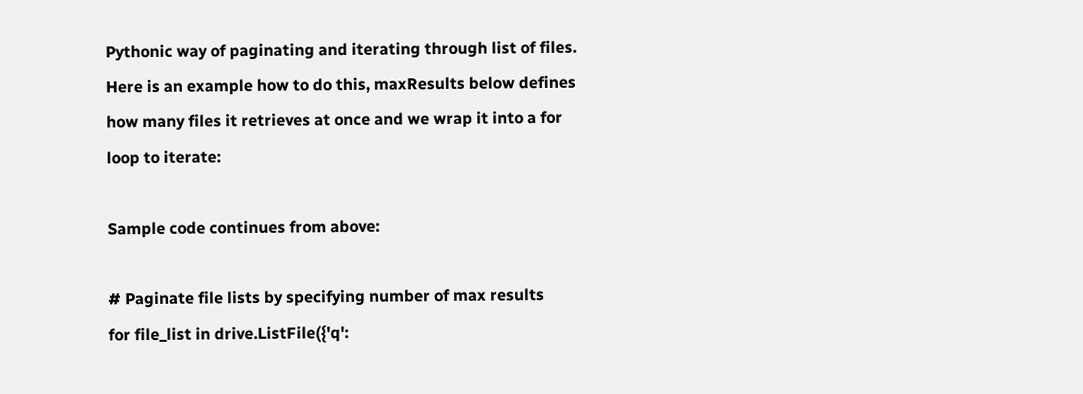Pythonic way of paginating and iterating through list of files. Here is an example how to do this, maxResults below defines how many files it retrieves at once and we wrap it into a for loop to iterate:

Sample code continues from above:

# Paginate file lists by specifying number of max results
for file_list in drive.ListFile({'q':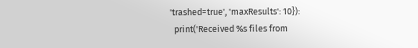'trashed=true', 'maxResults': 10}):
  print('Received %s files from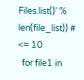Files.list()' % len(file_list)) # <= 10
  for file1 in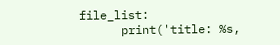file_list:
      print('title: %s,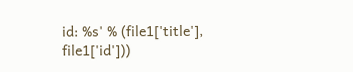id: %s' % (file1['title'], file1['id']))